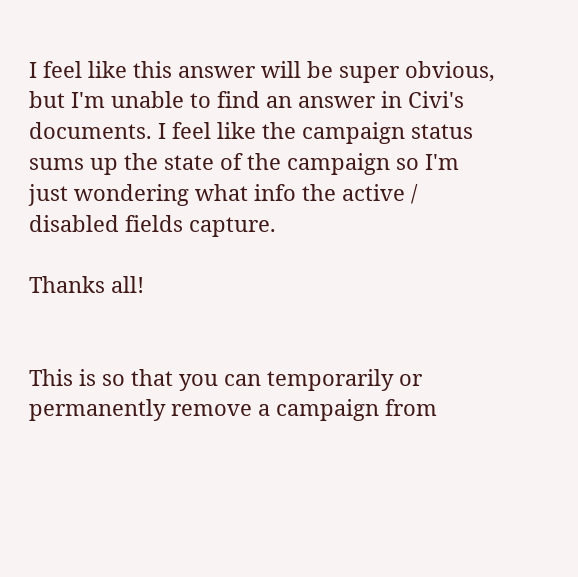I feel like this answer will be super obvious, but I'm unable to find an answer in Civi's documents. I feel like the campaign status sums up the state of the campaign so I'm just wondering what info the active / disabled fields capture.

Thanks all!


This is so that you can temporarily or permanently remove a campaign from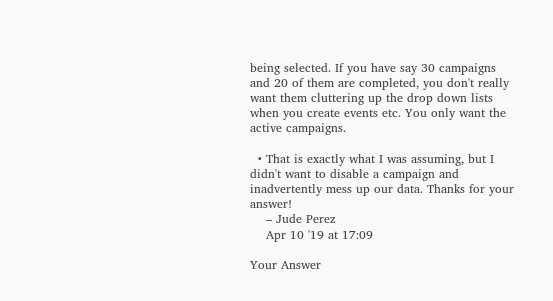being selected. If you have say 30 campaigns and 20 of them are completed, you don't really want them cluttering up the drop down lists when you create events etc. You only want the active campaigns.

  • That is exactly what I was assuming, but I didn't want to disable a campaign and inadvertently mess up our data. Thanks for your answer!
    – Jude Perez
    Apr 10 '19 at 17:09

Your Answer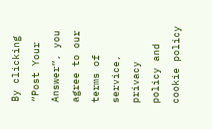By clicking “Post Your Answer”, you agree to our terms of service, privacy policy and cookie policy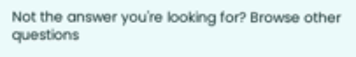Not the answer you're looking for? Browse other questions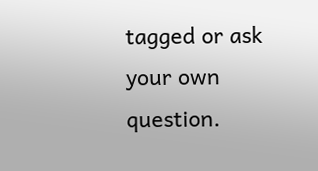tagged or ask your own question.